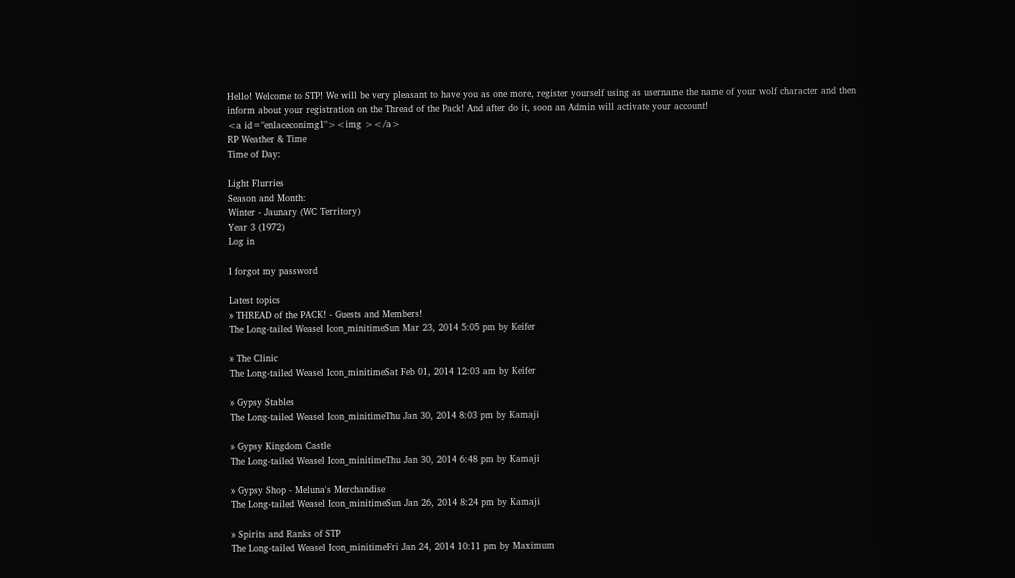Hello! Welcome to STP! We will be very pleasant to have you as one more, register yourself using as username the name of your wolf character and then inform about your registration on the Thread of the Pack! And after do it, soon an Admin will activate your account!
<a id="enlaceconimg1"><img ></a>
RP Weather & Time
Time of Day:

Light Flurries
Season and Month:
Winter - Jaunary (WC Territory)
Year 3 (1972)
Log in

I forgot my password

Latest topics
» THREAD of the PACK! - Guests and Members!
The Long-tailed Weasel Icon_minitimeSun Mar 23, 2014 5:05 pm by Keifer

» The Clinic
The Long-tailed Weasel Icon_minitimeSat Feb 01, 2014 12:03 am by Keifer

» Gypsy Stables
The Long-tailed Weasel Icon_minitimeThu Jan 30, 2014 8:03 pm by Kamaji

» Gypsy Kingdom Castle
The Long-tailed Weasel Icon_minitimeThu Jan 30, 2014 6:48 pm by Kamaji

» Gypsy Shop - Meluna's Merchandise
The Long-tailed Weasel Icon_minitimeSun Jan 26, 2014 8:24 pm by Kamaji

» Spirits and Ranks of STP
The Long-tailed Weasel Icon_minitimeFri Jan 24, 2014 10:11 pm by Maximum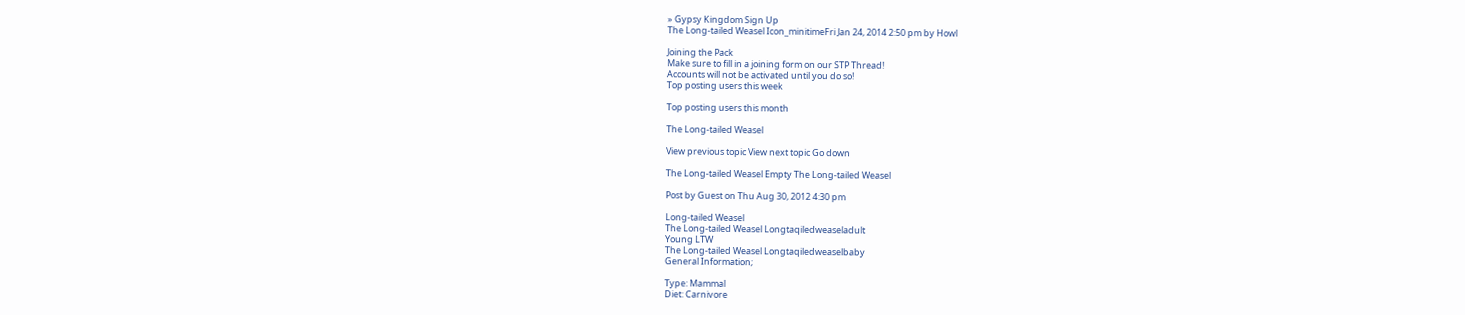» Gypsy Kingdom Sign Up
The Long-tailed Weasel Icon_minitimeFri Jan 24, 2014 2:50 pm by Howl

Joining the Pack
Make sure to fill in a joining form on our STP Thread!
Accounts will not be activated until you do so!
Top posting users this week

Top posting users this month

The Long-tailed Weasel

View previous topic View next topic Go down

The Long-tailed Weasel Empty The Long-tailed Weasel

Post by Guest on Thu Aug 30, 2012 4:30 pm

Long-tailed Weasel
The Long-tailed Weasel Longtaqiledweaseladult
Young LTW
The Long-tailed Weasel Longtaqiledweaselbaby
General Information;

Type: Mammal
Diet: Carnivore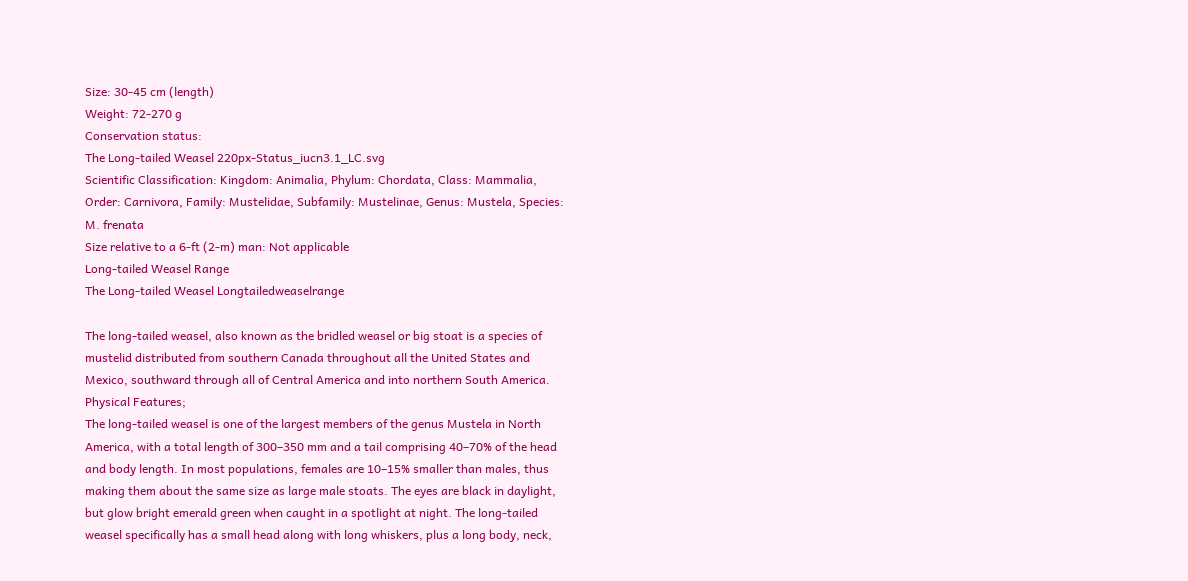Size: 30-45 cm (length)
Weight: 72-270 g
Conservation status:
The Long-tailed Weasel 220px-Status_iucn3.1_LC.svg
Scientific Classification: Kingdom: Animalia, Phylum: Chordata, Class: Mammalia, Order: Carnivora, Family: Mustelidae, Subfamily: Mustelinae, Genus: Mustela, Species: M. frenata
Size relative to a 6-ft (2-m) man: Not applicable
Long-tailed Weasel Range
The Long-tailed Weasel Longtailedweaselrange

The long-tailed weasel, also known as the bridled weasel or big stoat is a species of mustelid distributed from southern Canada throughout all the United States and Mexico, southward through all of Central America and into northern South America.
Physical Features;
The long-tailed weasel is one of the largest members of the genus Mustela in North America, with a total length of 300–350 mm and a tail comprising 40–70% of the head and body length. In most populations, females are 10–15% smaller than males, thus making them about the same size as large male stoats. The eyes are black in daylight, but glow bright emerald green when caught in a spotlight at night. The long-tailed weasel specifically has a small head along with long whiskers, plus a long body, neck,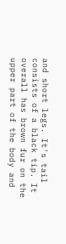and short legs. It's tail consists of a black tip. It overall has brown fur on the upper part of the body and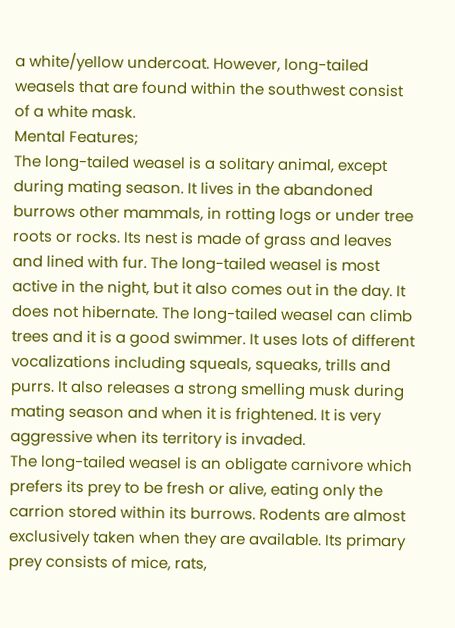a white/yellow undercoat. However, long-tailed weasels that are found within the southwest consist of a white mask.
Mental Features;
The long-tailed weasel is a solitary animal, except during mating season. It lives in the abandoned burrows other mammals, in rotting logs or under tree roots or rocks. Its nest is made of grass and leaves and lined with fur. The long-tailed weasel is most active in the night, but it also comes out in the day. It does not hibernate. The long-tailed weasel can climb trees and it is a good swimmer. It uses lots of different vocalizations including squeals, squeaks, trills and purrs. It also releases a strong smelling musk during mating season and when it is frightened. It is very aggressive when its territory is invaded.
The long-tailed weasel is an obligate carnivore which prefers its prey to be fresh or alive, eating only the carrion stored within its burrows. Rodents are almost exclusively taken when they are available. Its primary prey consists of mice, rats,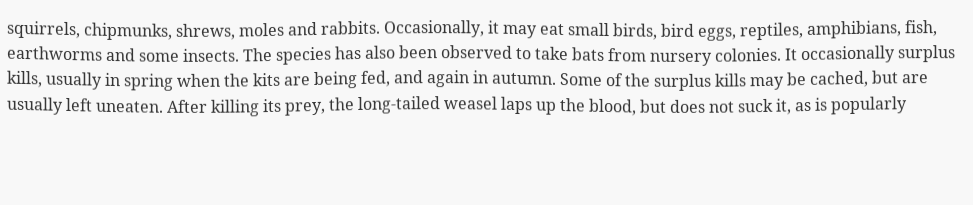squirrels, chipmunks, shrews, moles and rabbits. Occasionally, it may eat small birds, bird eggs, reptiles, amphibians, fish, earthworms and some insects. The species has also been observed to take bats from nursery colonies. It occasionally surplus kills, usually in spring when the kits are being fed, and again in autumn. Some of the surplus kills may be cached, but are usually left uneaten. After killing its prey, the long-tailed weasel laps up the blood, but does not suck it, as is popularly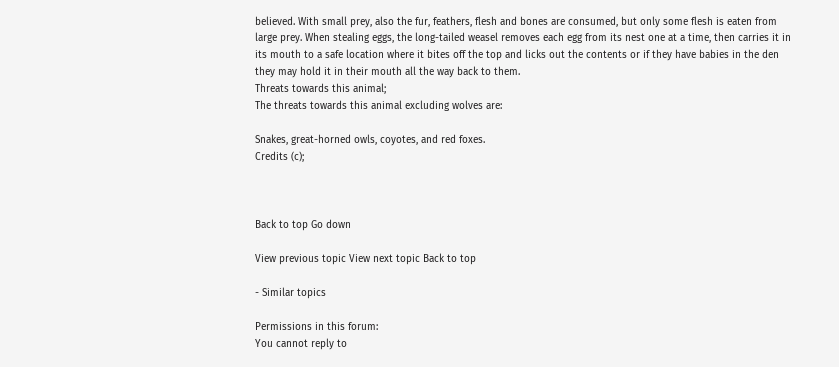believed. With small prey, also the fur, feathers, flesh and bones are consumed, but only some flesh is eaten from large prey. When stealing eggs, the long-tailed weasel removes each egg from its nest one at a time, then carries it in its mouth to a safe location where it bites off the top and licks out the contents or if they have babies in the den they may hold it in their mouth all the way back to them.
Threats towards this animal;
The threats towards this animal excluding wolves are:

Snakes, great-horned owls, coyotes, and red foxes.
Credits (c);



Back to top Go down

View previous topic View next topic Back to top

- Similar topics

Permissions in this forum:
You cannot reply to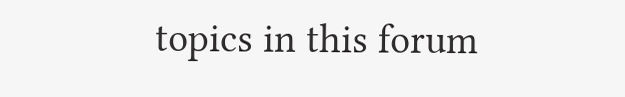topics in this forum